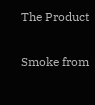The Product

Smoke from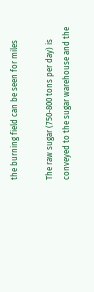the burning field can be seen for miles

The raw sugar (750-800 tons per day) is conveyed to the sugar warehouse and the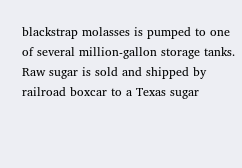blackstrap molasses is pumped to one of several million-gallon storage tanks. Raw sugar is sold and shipped by railroad boxcar to a Texas sugar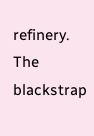refinery. The blackstrap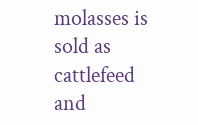molasses is sold as cattlefeed and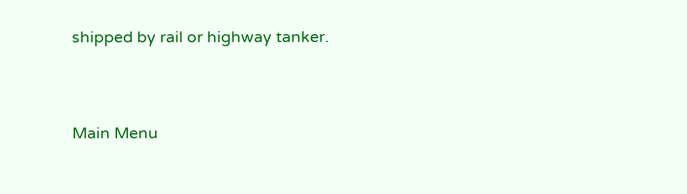shipped by rail or highway tanker.



Main Menu